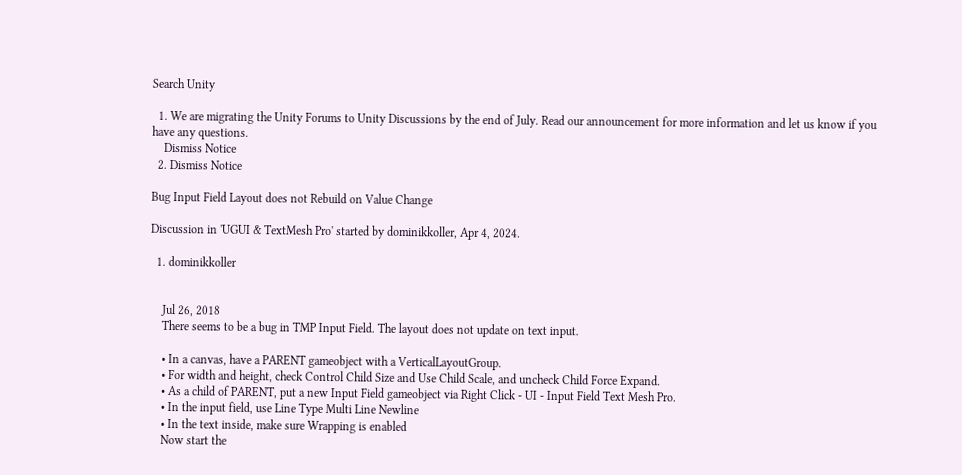Search Unity

  1. We are migrating the Unity Forums to Unity Discussions by the end of July. Read our announcement for more information and let us know if you have any questions.
    Dismiss Notice
  2. Dismiss Notice

Bug Input Field Layout does not Rebuild on Value Change

Discussion in 'UGUI & TextMesh Pro' started by dominikkoller, Apr 4, 2024.

  1. dominikkoller


    Jul 26, 2018
    There seems to be a bug in TMP Input Field. The layout does not update on text input.

    • In a canvas, have a PARENT gameobject with a VerticalLayoutGroup.
    • For width and height, check Control Child Size and Use Child Scale, and uncheck Child Force Expand.
    • As a child of PARENT, put a new Input Field gameobject via Right Click - UI - Input Field Text Mesh Pro.
    • In the input field, use Line Type Multi Line Newline
    • In the text inside, make sure Wrapping is enabled
    Now start the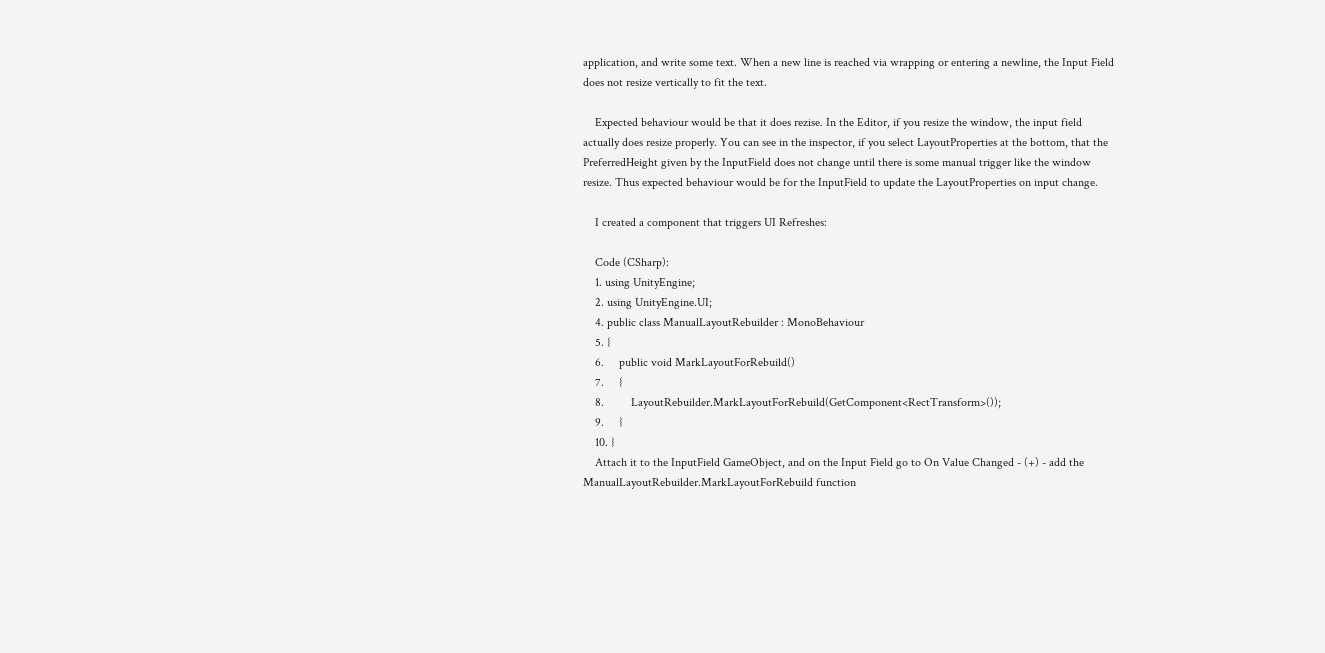application, and write some text. When a new line is reached via wrapping or entering a newline, the Input Field does not resize vertically to fit the text.

    Expected behaviour would be that it does rezise. In the Editor, if you resize the window, the input field actually does resize properly. You can see in the inspector, if you select LayoutProperties at the bottom, that the PreferredHeight given by the InputField does not change until there is some manual trigger like the window resize. Thus expected behaviour would be for the InputField to update the LayoutProperties on input change.

    I created a component that triggers UI Refreshes:

    Code (CSharp):
    1. using UnityEngine;
    2. using UnityEngine.UI;
    4. public class ManualLayoutRebuilder : MonoBehaviour
    5. {
    6.     public void MarkLayoutForRebuild()
    7.     {
    8.         LayoutRebuilder.MarkLayoutForRebuild(GetComponent<RectTransform>());
    9.     }
    10. }
    Attach it to the InputField GameObject, and on the Input Field go to On Value Changed - (+) - add the ManualLayoutRebuilder.MarkLayoutForRebuild function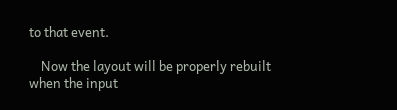to that event.

    Now the layout will be properly rebuilt when the input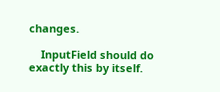changes.

    InputField should do exactly this by itself.